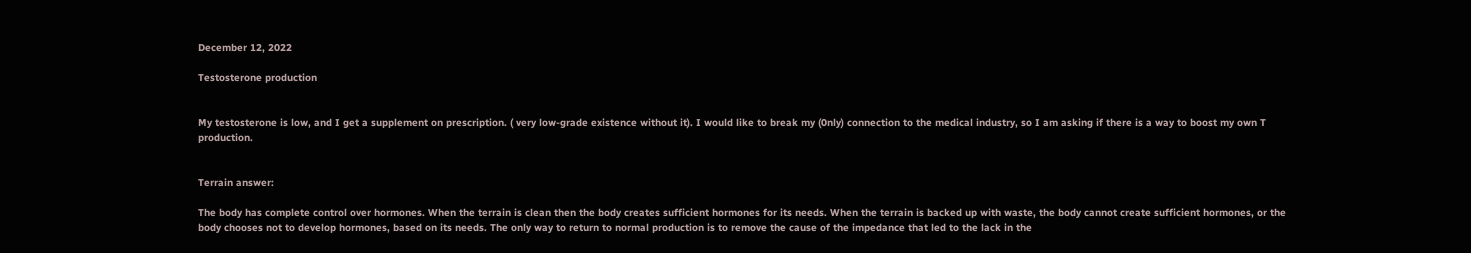December 12, 2022

Testosterone production


My testosterone is low, and I get a supplement on prescription. ( very low-grade existence without it). I would like to break my (0nly) connection to the medical industry, so I am asking if there is a way to boost my own T production.


Terrain answer:

The body has complete control over hormones. When the terrain is clean then the body creates sufficient hormones for its needs. When the terrain is backed up with waste, the body cannot create sufficient hormones, or the body chooses not to develop hormones, based on its needs. The only way to return to normal production is to remove the cause of the impedance that led to the lack in the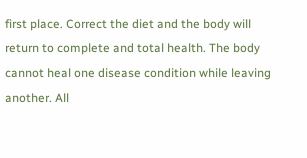first place. Correct the diet and the body will return to complete and total health. The body cannot heal one disease condition while leaving another. All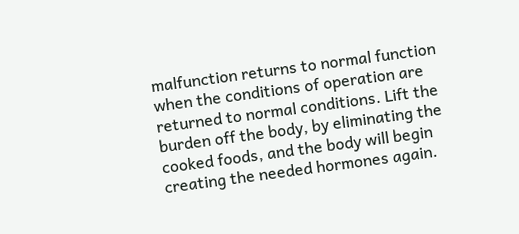malfunction returns to normal function when the conditions of operation are returned to normal conditions. Lift the burden off the body, by eliminating the cooked foods, and the body will begin creating the needed hormones again.